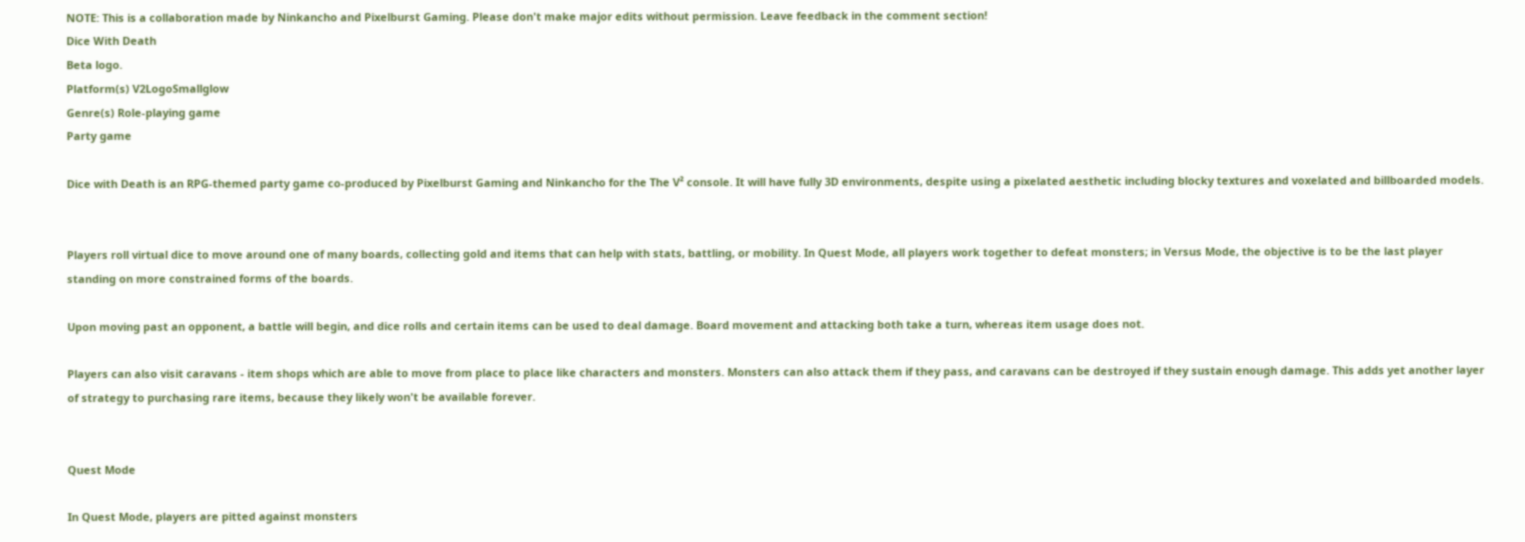NOTE: This is a collaboration made by Ninkancho and Pixelburst Gaming. Please don't make major edits without permission. Leave feedback in the comment section!
Dice With Death
Beta logo.
Platform(s) V2LogoSmallglow
Genre(s) Role-playing game
Party game

Dice with Death is an RPG-themed party game co-produced by Pixelburst Gaming and Ninkancho for the The V² console. It will have fully 3D environments, despite using a pixelated aesthetic including blocky textures and voxelated and billboarded models.


Players roll virtual dice to move around one of many boards, collecting gold and items that can help with stats, battling, or mobility. In Quest Mode, all players work together to defeat monsters; in Versus Mode, the objective is to be the last player standing on more constrained forms of the boards.

Upon moving past an opponent, a battle will begin, and dice rolls and certain items can be used to deal damage. Board movement and attacking both take a turn, whereas item usage does not.

Players can also visit caravans - item shops which are able to move from place to place like characters and monsters. Monsters can also attack them if they pass, and caravans can be destroyed if they sustain enough damage. This adds yet another layer of strategy to purchasing rare items, because they likely won't be available forever.


Quest Mode

In Quest Mode, players are pitted against monsters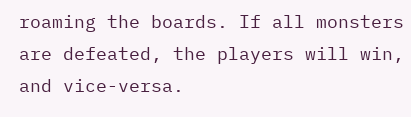roaming the boards. If all monsters are defeated, the players will win, and vice-versa.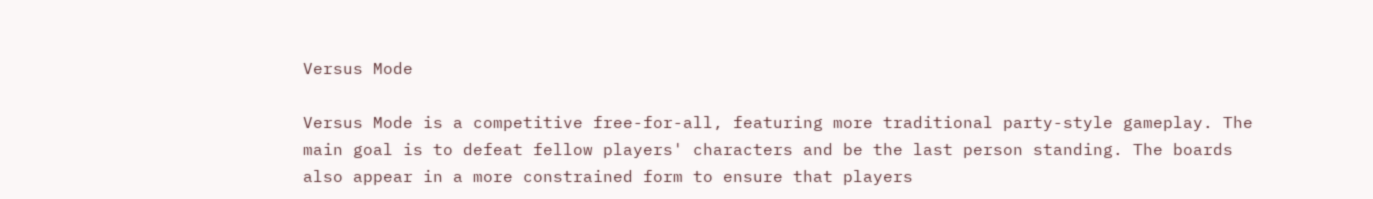Versus Mode

Versus Mode is a competitive free-for-all, featuring more traditional party-style gameplay. The main goal is to defeat fellow players' characters and be the last person standing. The boards also appear in a more constrained form to ensure that players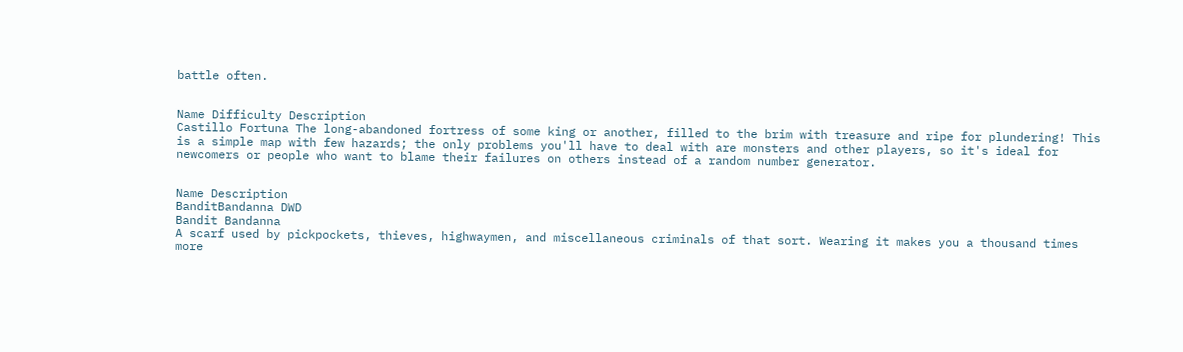battle often.


Name Difficulty Description
Castillo Fortuna The long-abandoned fortress of some king or another, filled to the brim with treasure and ripe for plundering! This is a simple map with few hazards; the only problems you'll have to deal with are monsters and other players, so it's ideal for newcomers or people who want to blame their failures on others instead of a random number generator.


Name Description
BanditBandanna DWD
Bandit Bandanna
A scarf used by pickpockets, thieves, highwaymen, and miscellaneous criminals of that sort. Wearing it makes you a thousand times more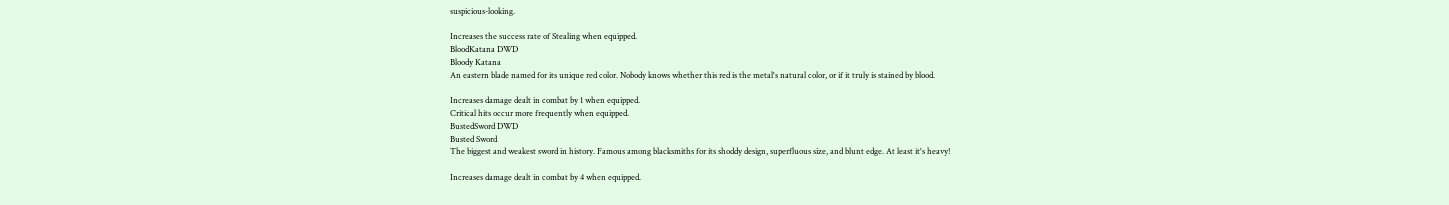suspicious-looking.

Increases the success rate of Stealing when equipped.
BloodKatana DWD
Bloody Katana
An eastern blade named for its unique red color. Nobody knows whether this red is the metal's natural color, or if it truly is stained by blood.

Increases damage dealt in combat by 1 when equipped.
Critical hits occur more frequently when equipped.
BustedSword DWD
Busted Sword
The biggest and weakest sword in history. Famous among blacksmiths for its shoddy design, superfluous size, and blunt edge. At least it's heavy!

Increases damage dealt in combat by 4 when equipped.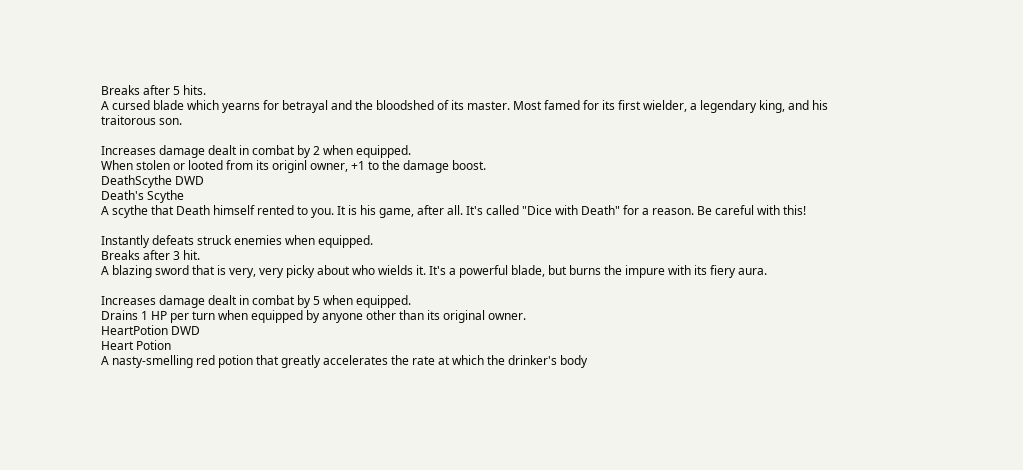Breaks after 5 hits.
A cursed blade which yearns for betrayal and the bloodshed of its master. Most famed for its first wielder, a legendary king, and his traitorous son.

Increases damage dealt in combat by 2 when equipped.
When stolen or looted from its originl owner, +1 to the damage boost.
DeathScythe DWD
Death's Scythe
A scythe that Death himself rented to you. It is his game, after all. It's called "Dice with Death" for a reason. Be careful with this!

Instantly defeats struck enemies when equipped.
Breaks after 3 hit.
A blazing sword that is very, very picky about who wields it. It's a powerful blade, but burns the impure with its fiery aura.

Increases damage dealt in combat by 5 when equipped.
Drains 1 HP per turn when equipped by anyone other than its original owner.
HeartPotion DWD
Heart Potion
A nasty-smelling red potion that greatly accelerates the rate at which the drinker's body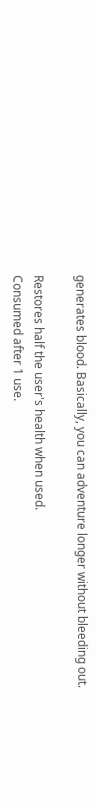generates blood. Basically, you can adventure longer without bleeding out.

Restores half the user's health when used.
Consumed after 1 use.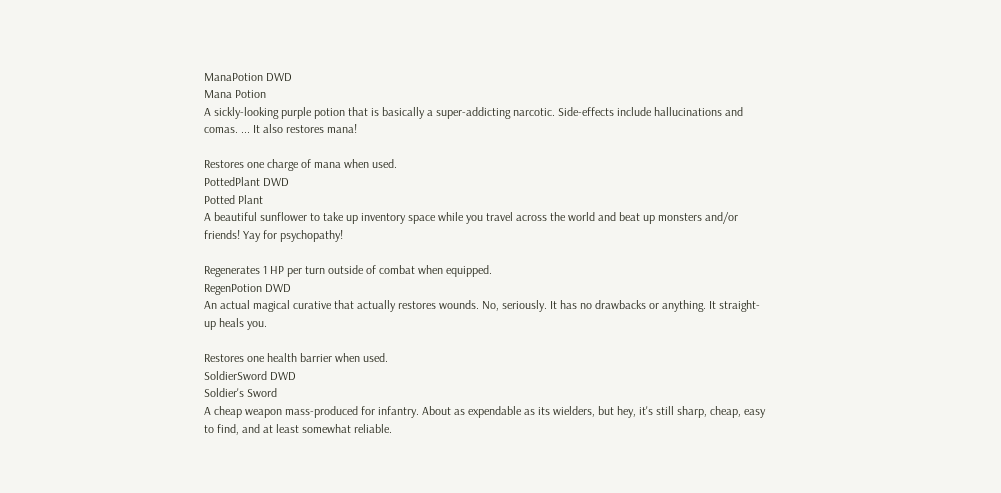ManaPotion DWD
Mana Potion
A sickly-looking purple potion that is basically a super-addicting narcotic. Side-effects include hallucinations and comas. ... It also restores mana!

Restores one charge of mana when used.
PottedPlant DWD
Potted Plant
A beautiful sunflower to take up inventory space while you travel across the world and beat up monsters and/or friends! Yay for psychopathy!

Regenerates 1 HP per turn outside of combat when equipped.
RegenPotion DWD
An actual magical curative that actually restores wounds. No, seriously. It has no drawbacks or anything. It straight-up heals you.

Restores one health barrier when used.
SoldierSword DWD
Soldier's Sword
A cheap weapon mass-produced for infantry. About as expendable as its wielders, but hey, it's still sharp, cheap, easy to find, and at least somewhat reliable.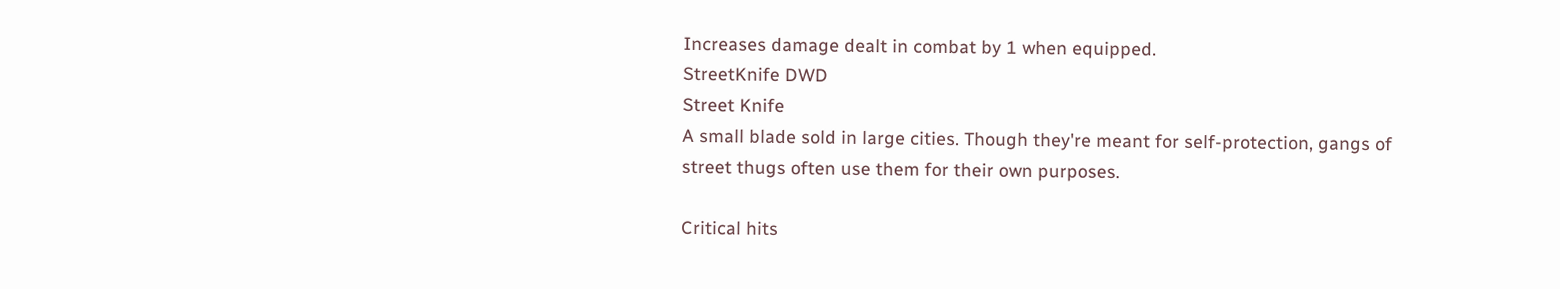Increases damage dealt in combat by 1 when equipped.
StreetKnife DWD
Street Knife
A small blade sold in large cities. Though they're meant for self-protection, gangs of street thugs often use them for their own purposes.

Critical hits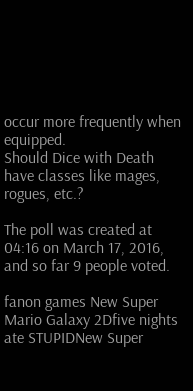occur more frequently when equipped.
Should Dice with Death have classes like mages, rogues, etc.?

The poll was created at 04:16 on March 17, 2016, and so far 9 people voted.

fanon games New Super Mario Galaxy 2Dfive nights ate STUPIDNew Super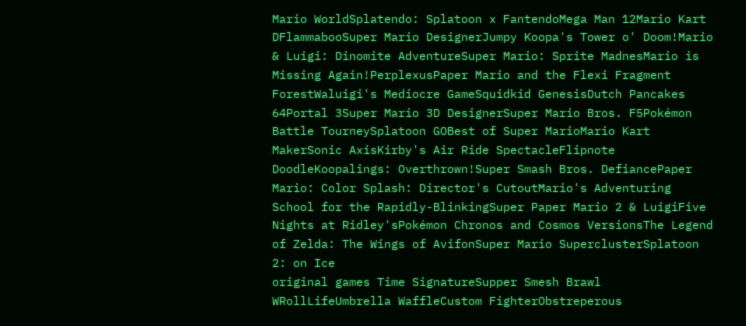Mario WorldSplatendo: Splatoon x FantendoMega Man 12Mario Kart DFlammabooSuper Mario DesignerJumpy Koopa's Tower o' Doom!Mario & Luigi: Dinomite AdventureSuper Mario: Sprite MadnesMario is Missing Again!PerplexusPaper Mario and the Flexi Fragment ForestWaluigi's Mediocre GameSquidkid GenesisDutch Pancakes 64Portal 3Super Mario 3D DesignerSuper Mario Bros. F5Pokémon Battle TourneySplatoon GOBest of Super MarioMario Kart MakerSonic AxisKirby's Air Ride SpectacleFlipnote DoodleKoopalings: Overthrown!Super Smash Bros. DefiancePaper Mario: Color Splash: Director's CutoutMario's Adventuring School for the Rapidly-BlinkingSuper Paper Mario 2 & LuigiFive Nights at Ridley'sPokémon Chronos and Cosmos VersionsThe Legend of Zelda: The Wings of AvifonSuper Mario SuperclusterSplatoon 2: on Ice
original games Time SignatureSupper Smesh Brawl WRollLifeUmbrella WaffleCustom FighterObstreperous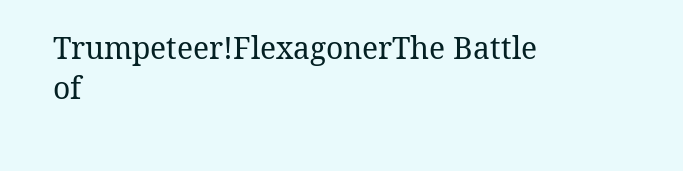Trumpeteer!FlexagonerThe Battle of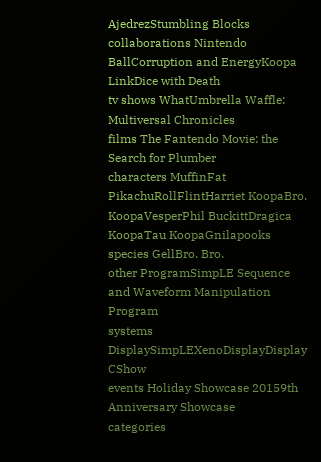AjedrezStumbling Blocks
collaborations Nintendo BallCorruption and EnergyKoopa LinkDice with Death
tv shows WhatUmbrella Waffle: Multiversal Chronicles
films The Fantendo Movie: the Search for Plumber
characters MuffinFat PikachuRollFlintHarriet KoopaBro. KoopaVesperPhil BuckittDragica KoopaTau KoopaGnilapooks
species GellBro. Bro.
other ProgramSimpLE Sequence and Waveform Manipulation Program
systems DisplaySimpLEXenoDisplayDisplay CShow
events Holiday Showcase 20159th Anniversary Showcase
categories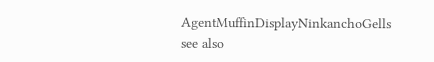AgentMuffinDisplayNinkanchoGells
see also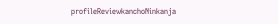profileReviewkanchoNinkanja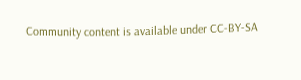Community content is available under CC-BY-SA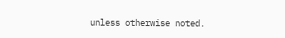unless otherwise noted.